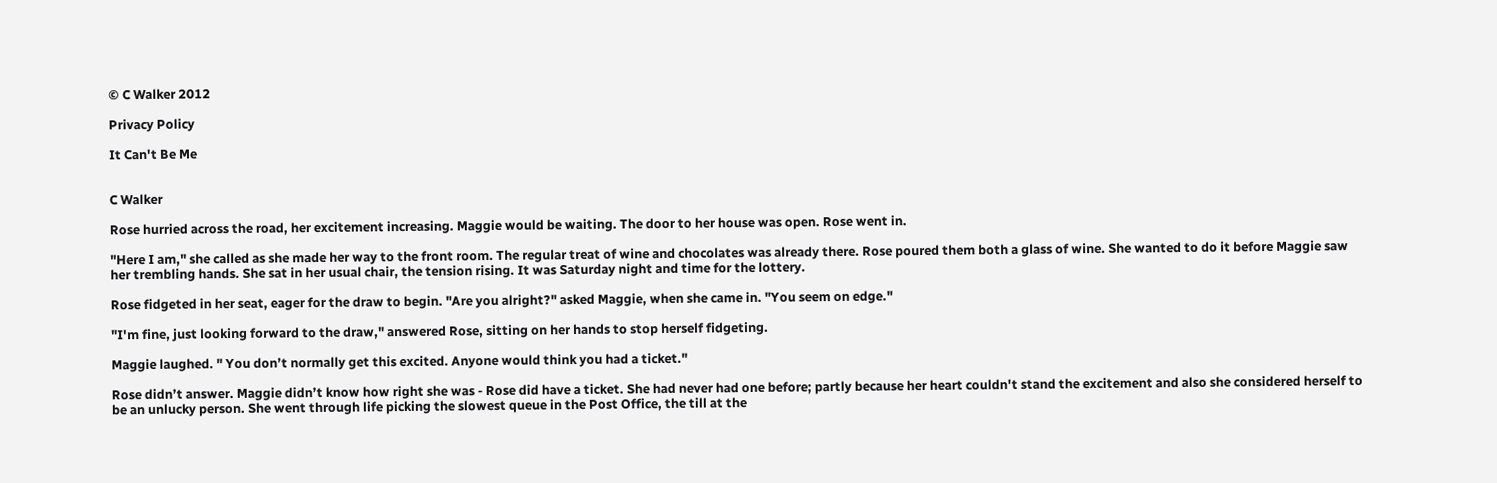© C Walker 2012

Privacy Policy

It Can't Be Me


C Walker

Rose hurried across the road, her excitement increasing. Maggie would be waiting. The door to her house was open. Rose went in.

"Here I am," she called as she made her way to the front room. The regular treat of wine and chocolates was already there. Rose poured them both a glass of wine. She wanted to do it before Maggie saw her trembling hands. She sat in her usual chair, the tension rising. It was Saturday night and time for the lottery.

Rose fidgeted in her seat, eager for the draw to begin. "Are you alright?" asked Maggie, when she came in. "You seem on edge."

"I'm fine, just looking forward to the draw," answered Rose, sitting on her hands to stop herself fidgeting.

Maggie laughed. " You don’t normally get this excited. Anyone would think you had a ticket."

Rose didn’t answer. Maggie didn’t know how right she was - Rose did have a ticket. She had never had one before; partly because her heart couldn't stand the excitement and also she considered herself to be an unlucky person. She went through life picking the slowest queue in the Post Office, the till at the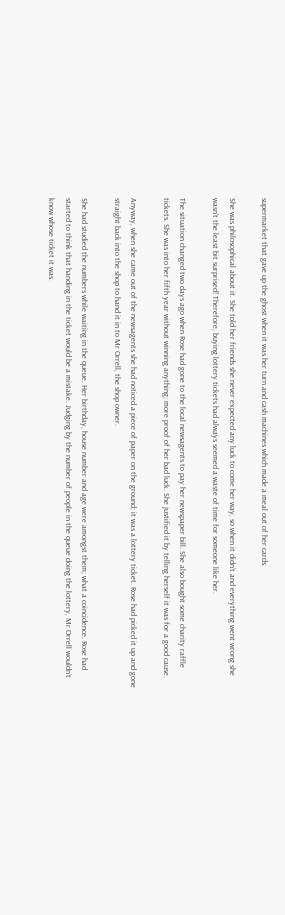supermarket that gave up the ghost when it was her turn and cash machines which made a meal out of her cards.

She was philosophical about it. She told her friends she never expected any luck to come her way, so when it didn’t and everything went wrong she wasn't the least bit surprised! Therefore, buying lottery tickets had always seemed a waste of time for someone like her.

The situation changed two days ago when Rose had gone to the local newsagents to pay her newspaper bill. She also bought some charity raffle tickets. She was into her fifth year without winning anything; more proof of her bad luck. She justified it by telling herself it was for a good cause.

Anyway, when she came out of the newsagents she had noticed a piece of paper on the ground; it was a lottery ticket. Rose had picked it up and gone straight back into the shop to hand it in to Mr Orrell, the shop owner.

She had studied the numbers while waiting in the queue. Her birthday, house number and age were amongst them; what a coincidence. Rose had started to think that handing in the ticket would be a mistake. Judging by the number of people in the queue doing the lottery, Mr Orrell wouldn’t know whose ticket it was.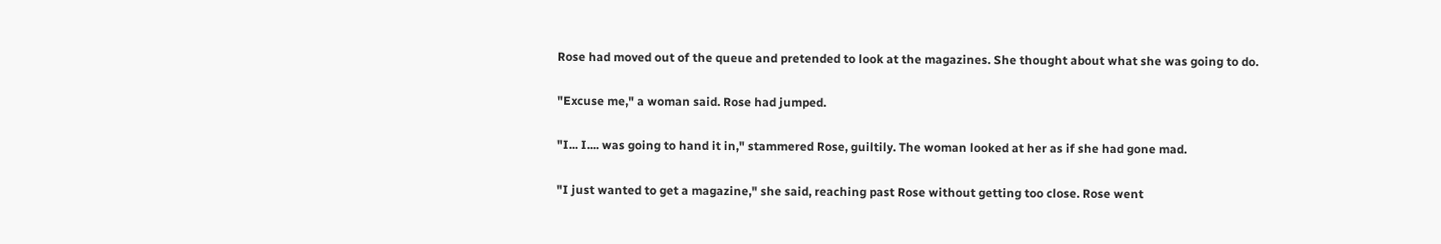Rose had moved out of the queue and pretended to look at the magazines. She thought about what she was going to do.

"Excuse me," a woman said. Rose had jumped.

"I... I.... was going to hand it in," stammered Rose, guiltily. The woman looked at her as if she had gone mad.

"I just wanted to get a magazine," she said, reaching past Rose without getting too close. Rose went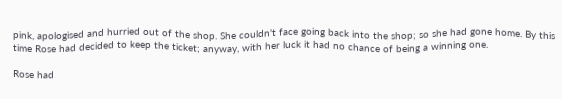pink, apologised and hurried out of the shop. She couldn't face going back into the shop; so she had gone home. By this time Rose had decided to keep the ticket; anyway, with her luck it had no chance of being a winning one.

Rose had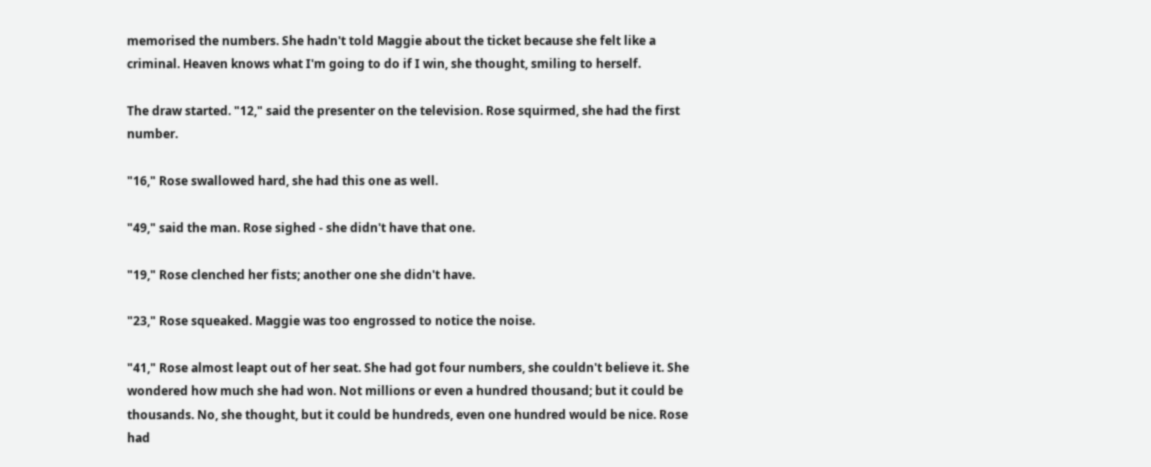memorised the numbers. She hadn't told Maggie about the ticket because she felt like a criminal. Heaven knows what I'm going to do if I win, she thought, smiling to herself.

The draw started. "12," said the presenter on the television. Rose squirmed, she had the first number.

"16," Rose swallowed hard, she had this one as well.

"49," said the man. Rose sighed - she didn't have that one.

"19," Rose clenched her fists; another one she didn't have.

"23," Rose squeaked. Maggie was too engrossed to notice the noise.

"41," Rose almost leapt out of her seat. She had got four numbers, she couldn't believe it. She wondered how much she had won. Not millions or even a hundred thousand; but it could be thousands. No, she thought, but it could be hundreds, even one hundred would be nice. Rose had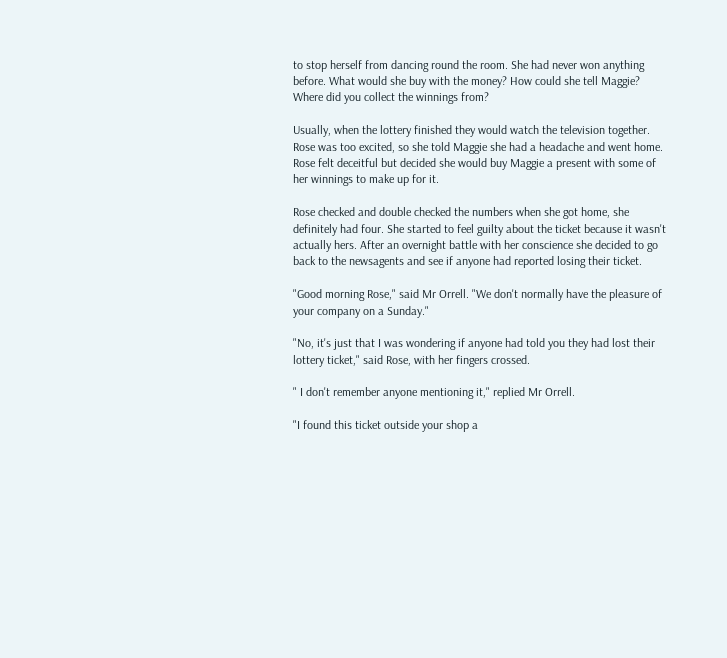to stop herself from dancing round the room. She had never won anything before. What would she buy with the money? How could she tell Maggie? Where did you collect the winnings from?

Usually, when the lottery finished they would watch the television together. Rose was too excited, so she told Maggie she had a headache and went home. Rose felt deceitful but decided she would buy Maggie a present with some of her winnings to make up for it.

Rose checked and double checked the numbers when she got home, she definitely had four. She started to feel guilty about the ticket because it wasn't actually hers. After an overnight battle with her conscience she decided to go back to the newsagents and see if anyone had reported losing their ticket.

"Good morning Rose," said Mr Orrell. "We don't normally have the pleasure of your company on a Sunday."

"No, it's just that I was wondering if anyone had told you they had lost their lottery ticket," said Rose, with her fingers crossed.

" I don't remember anyone mentioning it," replied Mr Orrell.

"I found this ticket outside your shop a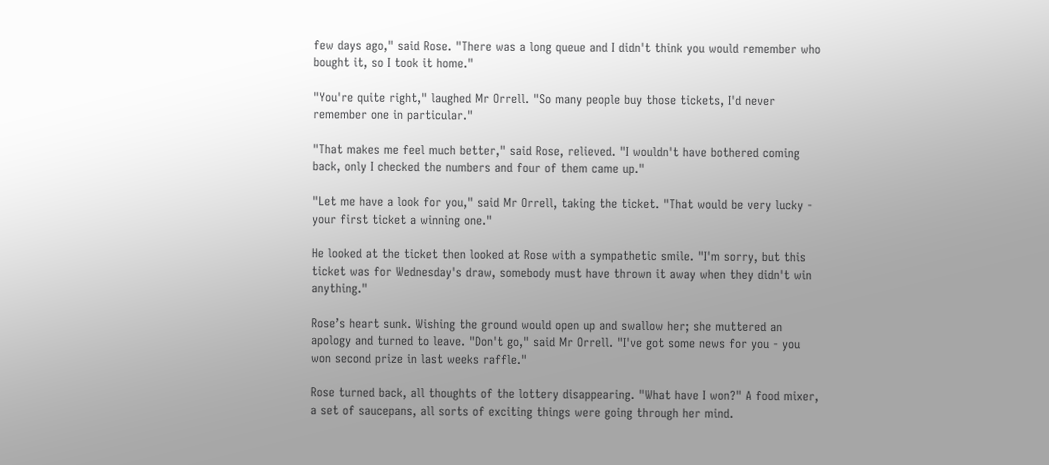few days ago," said Rose. "There was a long queue and I didn't think you would remember who bought it, so I took it home."

"You're quite right," laughed Mr Orrell. "So many people buy those tickets, I'd never remember one in particular."

"That makes me feel much better," said Rose, relieved. "I wouldn't have bothered coming back, only I checked the numbers and four of them came up."

"Let me have a look for you," said Mr Orrell, taking the ticket. "That would be very lucky - your first ticket a winning one."

He looked at the ticket then looked at Rose with a sympathetic smile. "I'm sorry, but this ticket was for Wednesday's draw, somebody must have thrown it away when they didn't win anything."

Rose’s heart sunk. Wishing the ground would open up and swallow her; she muttered an apology and turned to leave. "Don't go," said Mr Orrell. "I've got some news for you - you won second prize in last weeks raffle."

Rose turned back, all thoughts of the lottery disappearing. "What have I won?" A food mixer, a set of saucepans, all sorts of exciting things were going through her mind.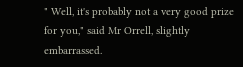" Well, it's probably not a very good prize for you," said Mr Orrell, slightly embarrassed.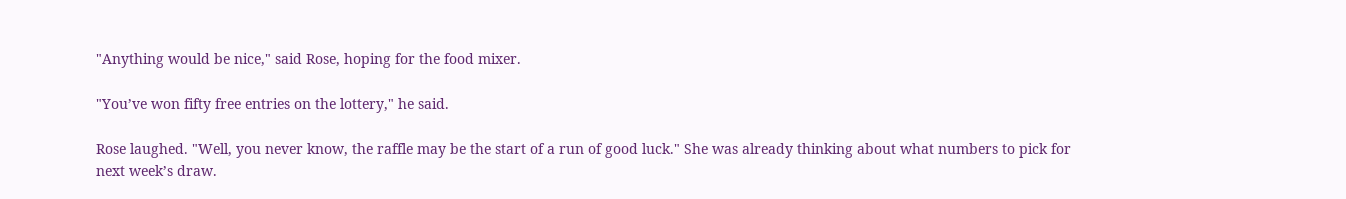"Anything would be nice," said Rose, hoping for the food mixer.

"You’ve won fifty free entries on the lottery," he said.

Rose laughed. "Well, you never know, the raffle may be the start of a run of good luck." She was already thinking about what numbers to pick for next week’s draw.